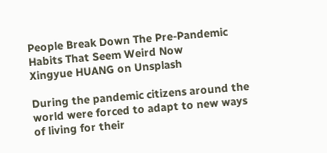People Break Down The Pre-Pandemic Habits That Seem Weird Now
Xingyue HUANG on Unsplash

During the pandemic citizens around the world were forced to adapt to new ways of living for their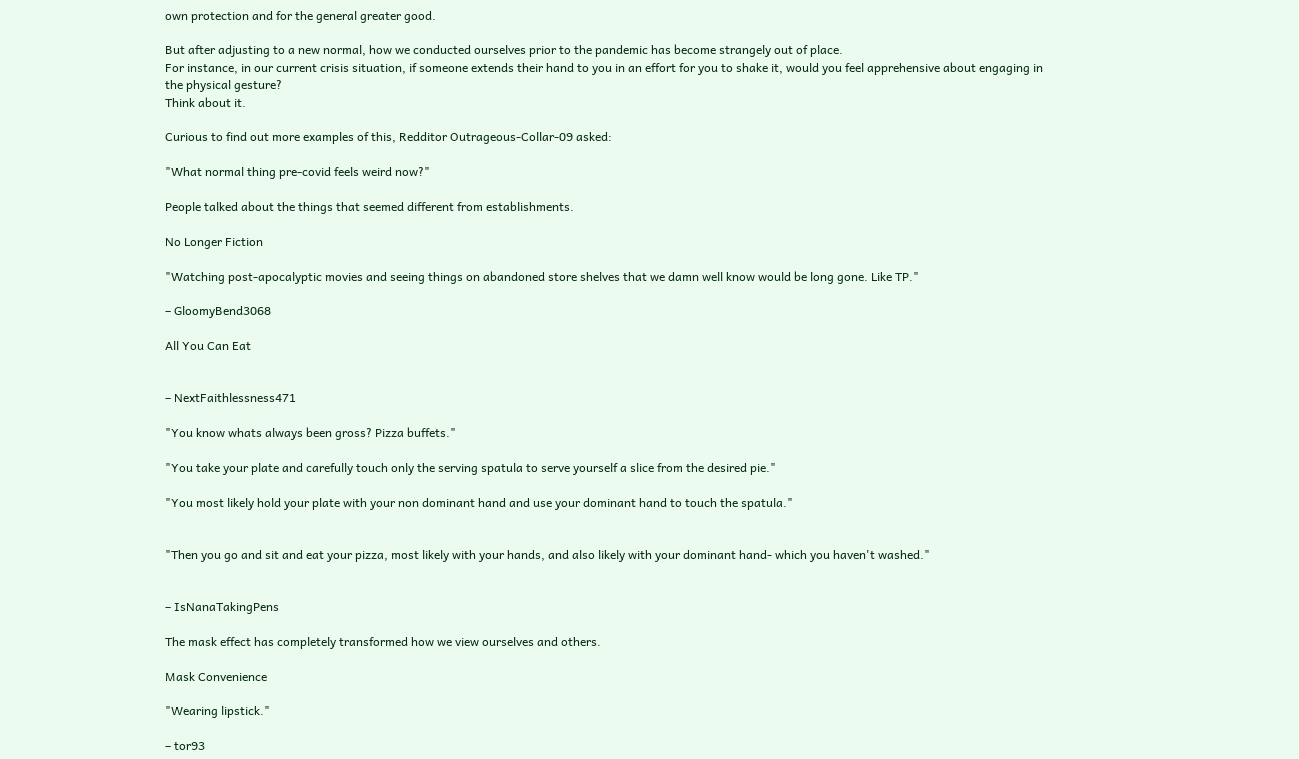own protection and for the general greater good.

But after adjusting to a new normal, how we conducted ourselves prior to the pandemic has become strangely out of place.
For instance, in our current crisis situation, if someone extends their hand to you in an effort for you to shake it, would you feel apprehensive about engaging in the physical gesture?
Think about it.

Curious to find out more examples of this, Redditor Outrageous-Collar-09 asked:

"What normal thing pre-covid feels weird now?"

People talked about the things that seemed different from establishments.

No Longer Fiction

"Watching post-apocalyptic movies and seeing things on abandoned store shelves that we damn well know would be long gone. Like TP."

– GloomyBend3068

All You Can Eat


– NextFaithlessness471

"You know whats always been gross? Pizza buffets."

"You take your plate and carefully touch only the serving spatula to serve yourself a slice from the desired pie."

"You most likely hold your plate with your non dominant hand and use your dominant hand to touch the spatula."


"Then you go and sit and eat your pizza, most likely with your hands, and also likely with your dominant hand- which you haven't washed."


– IsNanaTakingPens

The mask effect has completely transformed how we view ourselves and others.

Mask Convenience

"Wearing lipstick."

– tor93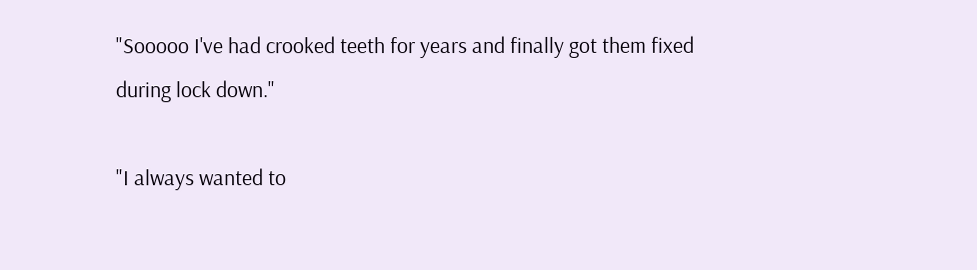"Sooooo I've had crooked teeth for years and finally got them fixed during lock down."

"I always wanted to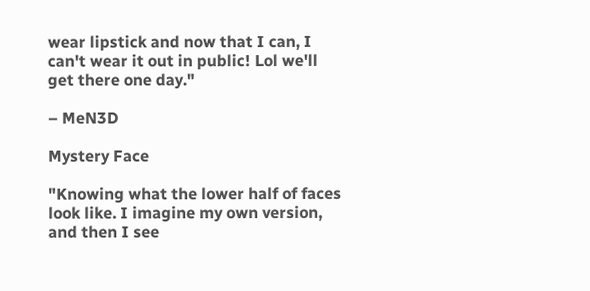wear lipstick and now that I can, I can't wear it out in public! Lol we'll get there one day."

– MeN3D

Mystery Face

"Knowing what the lower half of faces look like. I imagine my own version, and then I see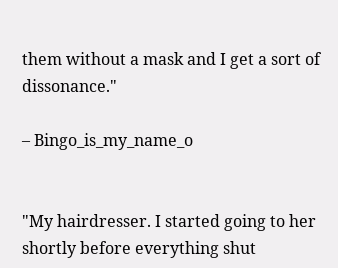them without a mask and I get a sort of dissonance."

– Bingo_is_my_name_o


"My hairdresser. I started going to her shortly before everything shut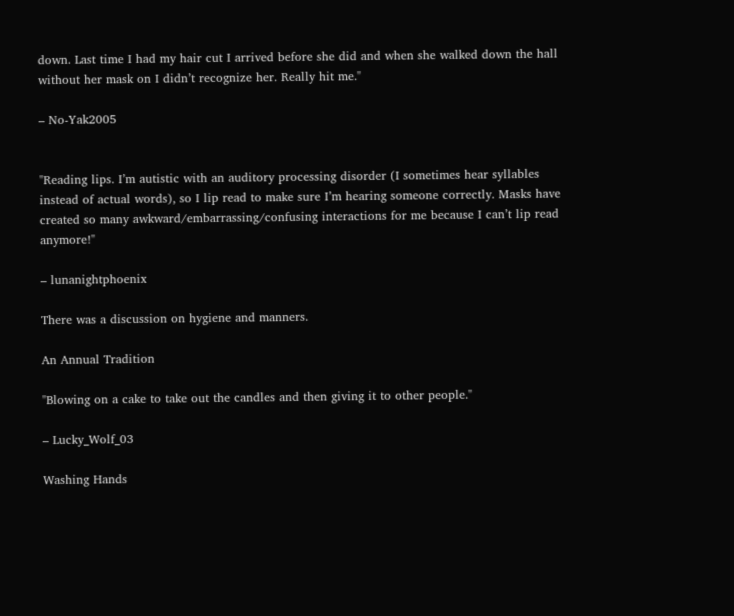down. Last time I had my hair cut I arrived before she did and when she walked down the hall without her mask on I didn’t recognize her. Really hit me."

– No-Yak2005


"Reading lips. I’m autistic with an auditory processing disorder (I sometimes hear syllables instead of actual words), so I lip read to make sure I’m hearing someone correctly. Masks have created so many awkward/embarrassing/confusing interactions for me because I can’t lip read anymore!"

– lunanightphoenix

There was a discussion on hygiene and manners.

An Annual Tradition

"Blowing on a cake to take out the candles and then giving it to other people."

– Lucky_Wolf_03

Washing Hands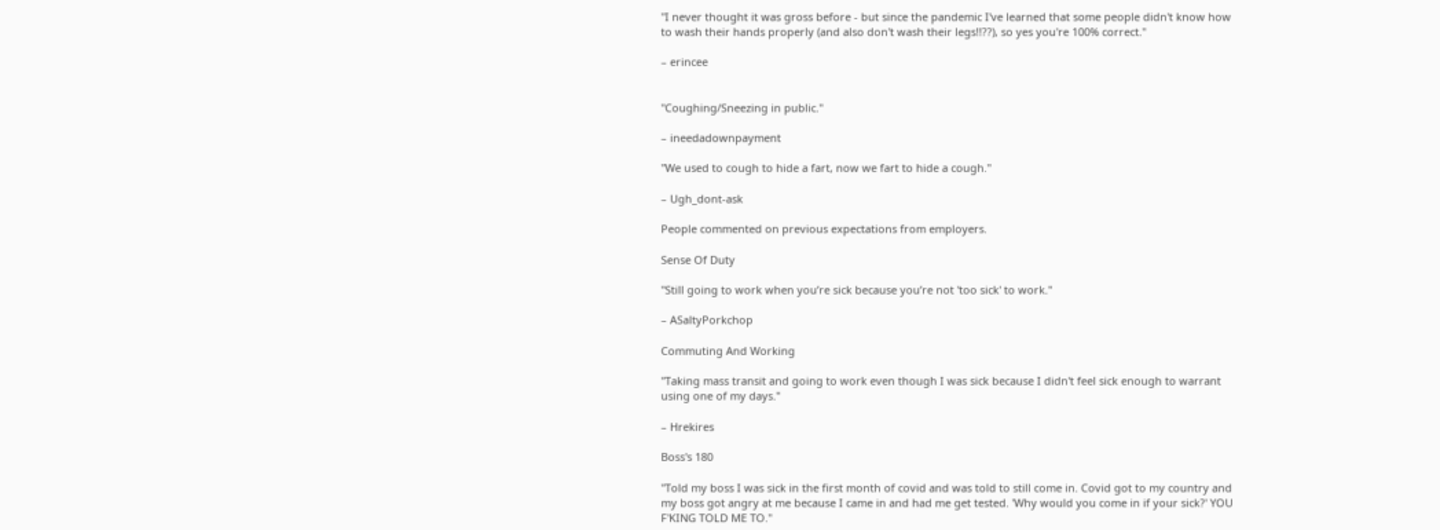"I never thought it was gross before - but since the pandemic I've learned that some people didn't know how to wash their hands properly (and also don't wash their legs!!??), so yes you're 100% correct."

– erincee


"Coughing/Sneezing in public."

– ineedadownpayment

"We used to cough to hide a fart, now we fart to hide a cough."

– Ugh_dont-ask

People commented on previous expectations from employers.

Sense Of Duty

"Still going to work when you’re sick because you’re not 'too sick' to work."

– ASaltyPorkchop

Commuting And Working

"Taking mass transit and going to work even though I was sick because I didn't feel sick enough to warrant using one of my days."

– Hrekires

Boss's 180

"Told my boss I was sick in the first month of covid and was told to still come in. Covid got to my country and my boss got angry at me because I came in and had me get tested. 'Why would you come in if your sick?' YOU F'KING TOLD ME TO."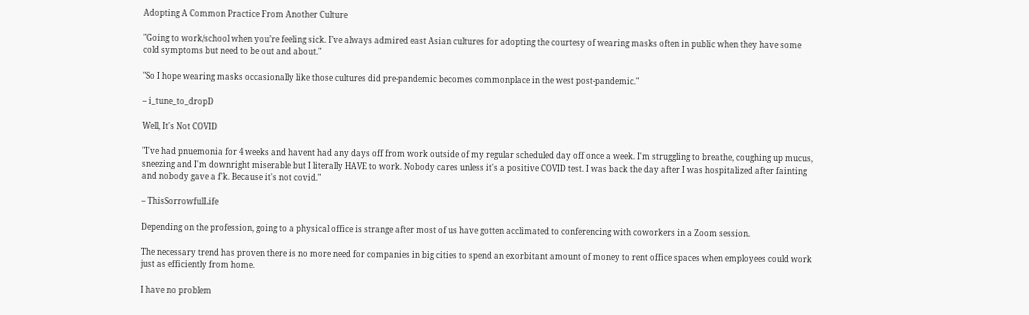Adopting A Common Practice From Another Culture

"Going to work/school when you’re feeling sick. I’ve always admired east Asian cultures for adopting the courtesy of wearing masks often in public when they have some cold symptoms but need to be out and about."

"So I hope wearing masks occasionally like those cultures did pre-pandemic becomes commonplace in the west post-pandemic."

– i_tune_to_dropD

Well, It's Not COVID

"I've had pnuemonia for 4 weeks and havent had any days off from work outside of my regular scheduled day off once a week. I'm struggling to breathe, coughing up mucus, sneezing and I'm downright miserable but I literally HAVE to work. Nobody cares unless it's a positive COVID test. I was back the day after I was hospitalized after fainting and nobody gave a f'k. Because it's not covid."

– ThisSorrowfulLife

Depending on the profession, going to a physical office is strange after most of us have gotten acclimated to conferencing with coworkers in a Zoom session.

The necessary trend has proven there is no more need for companies in big cities to spend an exorbitant amount of money to rent office spaces when employees could work just as efficiently from home.

I have no problem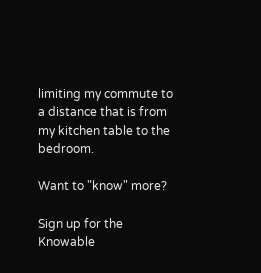limiting my commute to a distance that is from my kitchen table to the bedroom.

Want to "know" more?

Sign up for the Knowable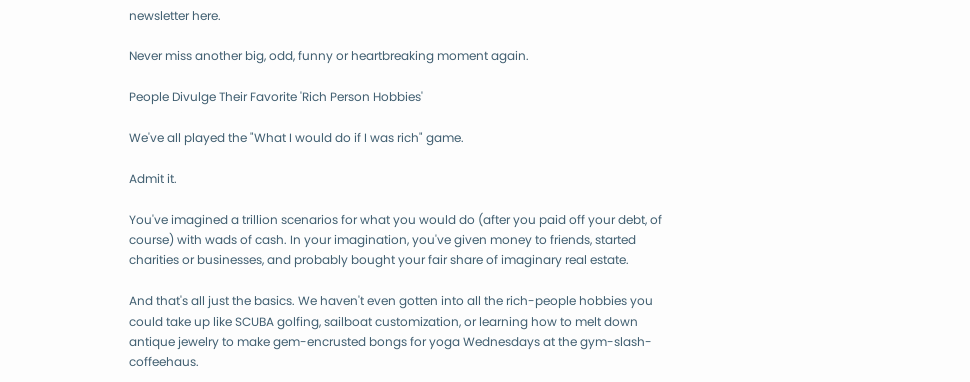newsletter here.

Never miss another big, odd, funny or heartbreaking moment again.

People Divulge Their Favorite 'Rich Person Hobbies'

We've all played the "What I would do if I was rich" game.

Admit it.

You've imagined a trillion scenarios for what you would do (after you paid off your debt, of course) with wads of cash. In your imagination, you've given money to friends, started charities or businesses, and probably bought your fair share of imaginary real estate.

And that's all just the basics. We haven't even gotten into all the rich-people hobbies you could take up like SCUBA golfing, sailboat customization, or learning how to melt down antique jewelry to make gem-encrusted bongs for yoga Wednesdays at the gym-slash-coffeehaus.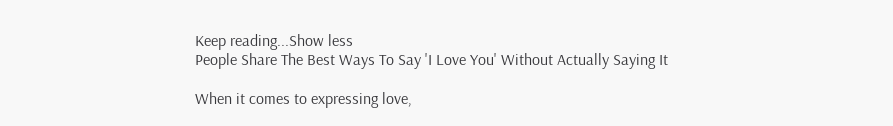Keep reading...Show less
People Share The Best Ways To Say 'I Love You' Without Actually Saying It

When it comes to expressing love,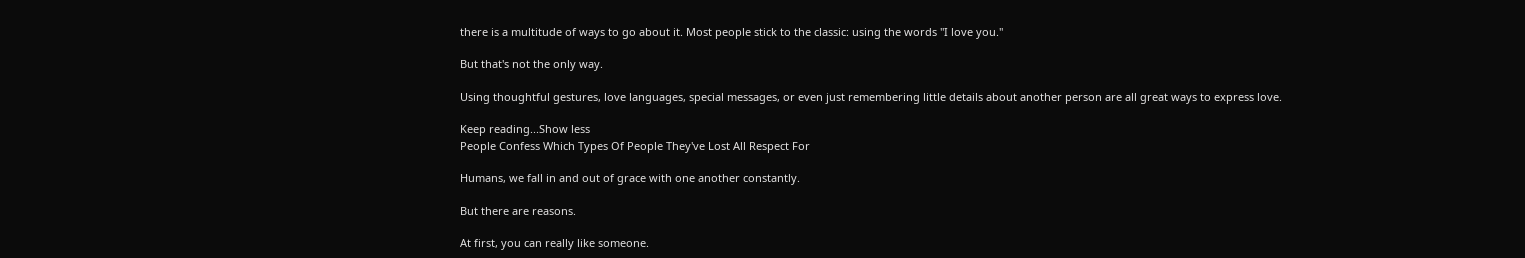there is a multitude of ways to go about it. Most people stick to the classic: using the words "I love you."

But that's not the only way.

Using thoughtful gestures, love languages, special messages, or even just remembering little details about another person are all great ways to express love.

Keep reading...Show less
People Confess Which Types Of People They've Lost All Respect For

Humans, we fall in and out of grace with one another constantly.

But there are reasons.

At first, you can really like someone.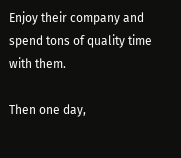Enjoy their company and spend tons of quality time with them.

Then one day,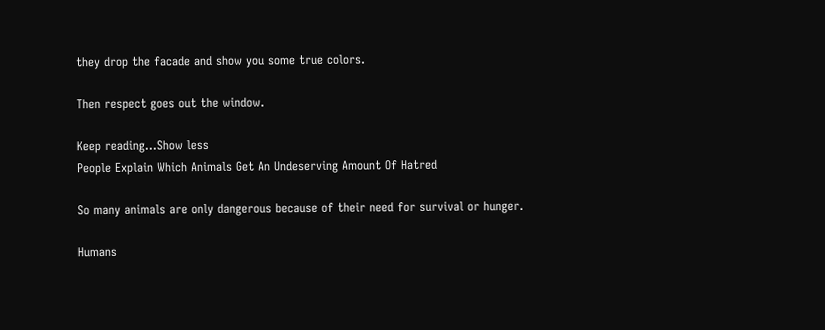they drop the facade and show you some true colors.

Then respect goes out the window.

Keep reading...Show less
People Explain Which Animals Get An Undeserving Amount Of Hatred

So many animals are only dangerous because of their need for survival or hunger.

Humans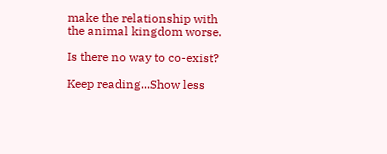make the relationship with the animal kingdom worse.

Is there no way to co-exist?

Keep reading...Show less